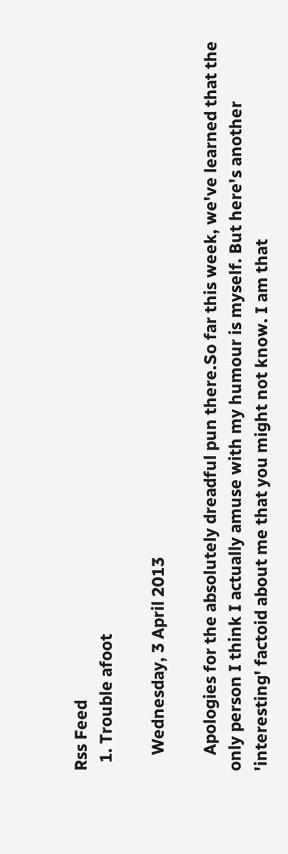Rss Feed
  1. Trouble afoot

    Wednesday, 3 April 2013

    Apologies for the absolutely dreadful pun there.So far this week, we've learned that the only person I think I actually amuse with my humour is myself. But here's another 'interesting' factoid about me that you might not know. I am that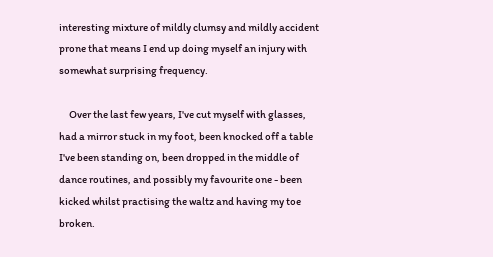interesting mixture of mildly clumsy and mildly accident prone that means I end up doing myself an injury with somewhat surprising frequency.

     Over the last few years, I've cut myself with glasses, had a mirror stuck in my foot, been knocked off a table I've been standing on, been dropped in the middle of dance routines, and possibly my favourite one - been kicked whilst practising the waltz and having my toe broken.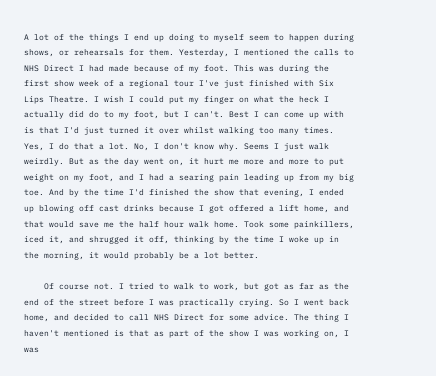A lot of the things I end up doing to myself seem to happen during shows, or rehearsals for them. Yesterday, I mentioned the calls to NHS Direct I had made because of my foot. This was during the first show week of a regional tour I've just finished with Six Lips Theatre. I wish I could put my finger on what the heck I actually did do to my foot, but I can't. Best I can come up with is that I'd just turned it over whilst walking too many times. Yes, I do that a lot. No, I don't know why. Seems I just walk weirdly. But as the day went on, it hurt me more and more to put weight on my foot, and I had a searing pain leading up from my big toe. And by the time I'd finished the show that evening, I ended up blowing off cast drinks because I got offered a lift home, and that would save me the half hour walk home. Took some painkillers, iced it, and shrugged it off, thinking by the time I woke up in the morning, it would probably be a lot better.

    Of course not. I tried to walk to work, but got as far as the end of the street before I was practically crying. So I went back home, and decided to call NHS Direct for some advice. The thing I haven't mentioned is that as part of the show I was working on, I was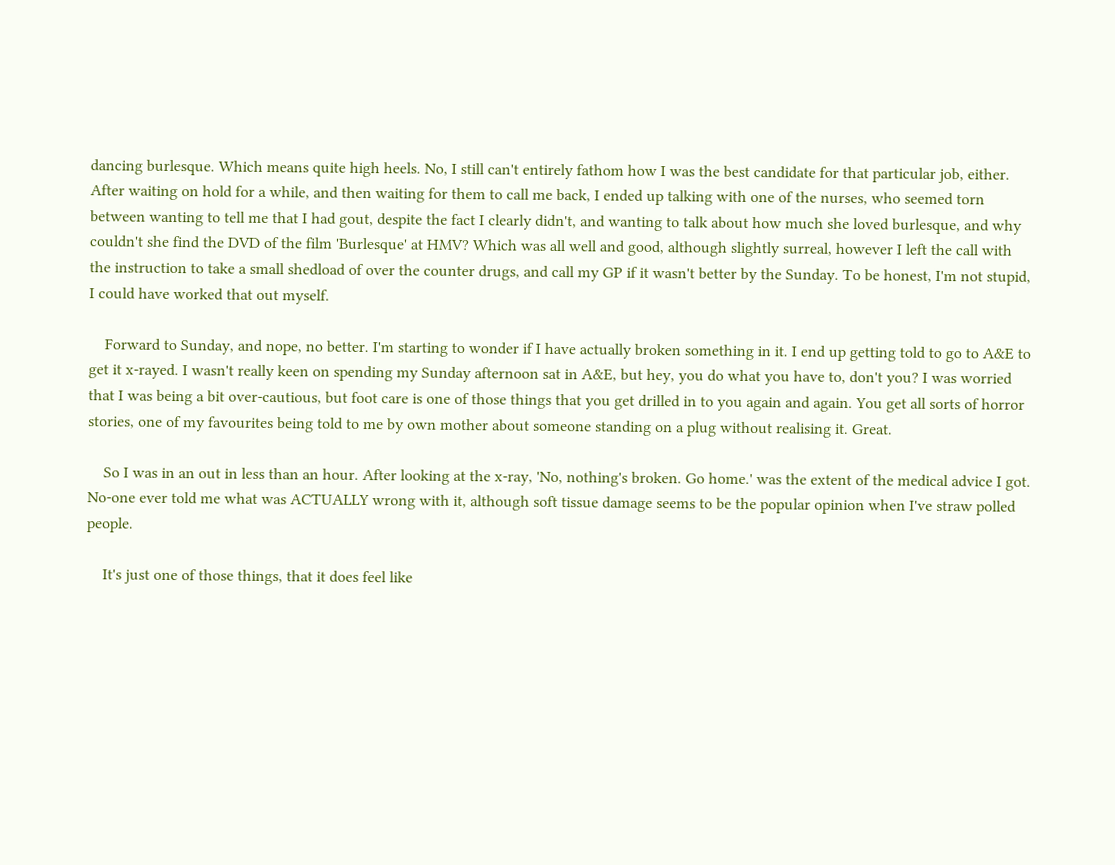dancing burlesque. Which means quite high heels. No, I still can't entirely fathom how I was the best candidate for that particular job, either. After waiting on hold for a while, and then waiting for them to call me back, I ended up talking with one of the nurses, who seemed torn between wanting to tell me that I had gout, despite the fact I clearly didn't, and wanting to talk about how much she loved burlesque, and why couldn't she find the DVD of the film 'Burlesque' at HMV? Which was all well and good, although slightly surreal, however I left the call with the instruction to take a small shedload of over the counter drugs, and call my GP if it wasn't better by the Sunday. To be honest, I'm not stupid, I could have worked that out myself.

    Forward to Sunday, and nope, no better. I'm starting to wonder if I have actually broken something in it. I end up getting told to go to A&E to get it x-rayed. I wasn't really keen on spending my Sunday afternoon sat in A&E, but hey, you do what you have to, don't you? I was worried that I was being a bit over-cautious, but foot care is one of those things that you get drilled in to you again and again. You get all sorts of horror stories, one of my favourites being told to me by own mother about someone standing on a plug without realising it. Great.

    So I was in an out in less than an hour. After looking at the x-ray, 'No, nothing's broken. Go home.' was the extent of the medical advice I got. No-one ever told me what was ACTUALLY wrong with it, although soft tissue damage seems to be the popular opinion when I've straw polled people.

    It's just one of those things, that it does feel like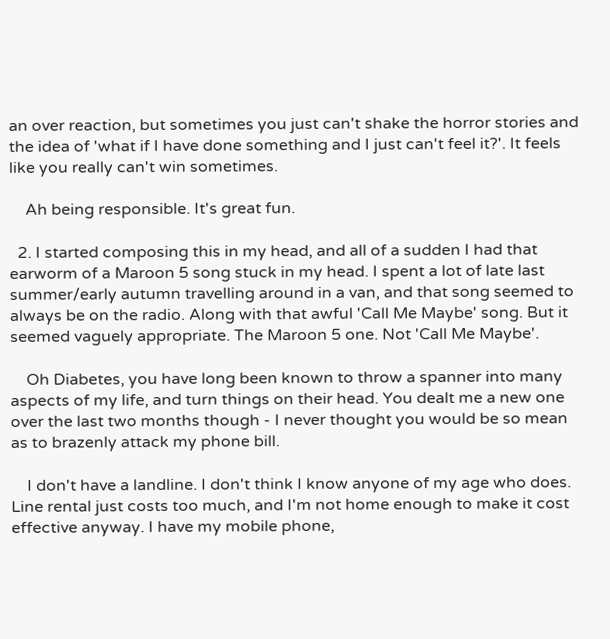an over reaction, but sometimes you just can't shake the horror stories and the idea of 'what if I have done something and I just can't feel it?'. It feels like you really can't win sometimes.

    Ah being responsible. It's great fun.

  2. I started composing this in my head, and all of a sudden I had that earworm of a Maroon 5 song stuck in my head. I spent a lot of late last summer/early autumn travelling around in a van, and that song seemed to always be on the radio. Along with that awful 'Call Me Maybe' song. But it seemed vaguely appropriate. The Maroon 5 one. Not 'Call Me Maybe'.

    Oh Diabetes, you have long been known to throw a spanner into many aspects of my life, and turn things on their head. You dealt me a new one over the last two months though - I never thought you would be so mean as to brazenly attack my phone bill.

    I don't have a landline. I don't think I know anyone of my age who does. Line rental just costs too much, and I'm not home enough to make it cost effective anyway. I have my mobile phone,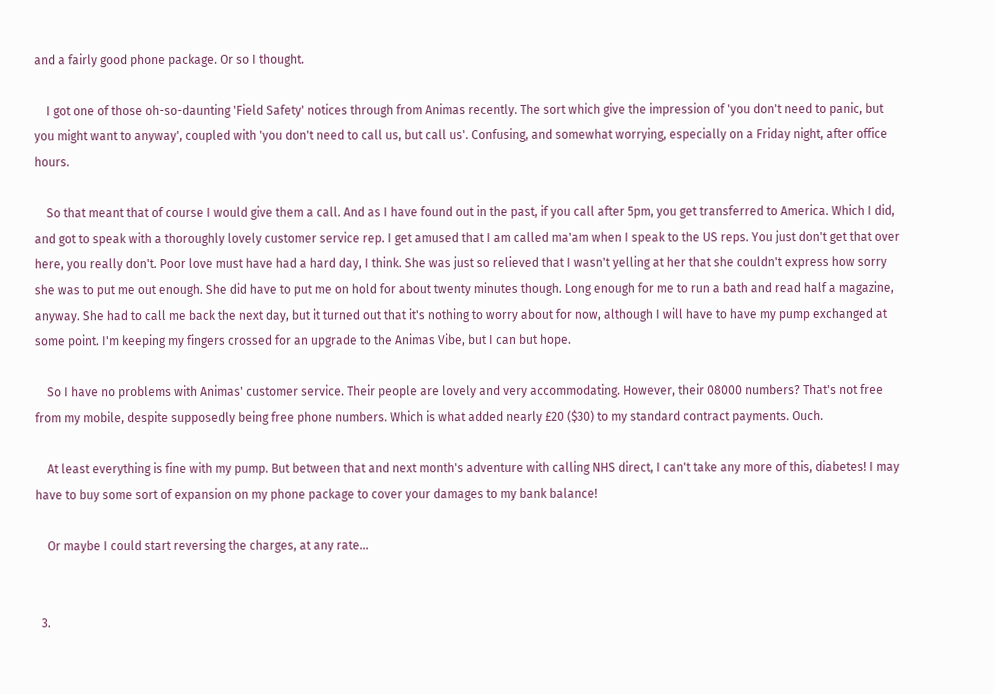and a fairly good phone package. Or so I thought.

    I got one of those oh-so-daunting 'Field Safety' notices through from Animas recently. The sort which give the impression of 'you don't need to panic, but you might want to anyway', coupled with 'you don't need to call us, but call us'. Confusing, and somewhat worrying, especially on a Friday night, after office hours.

    So that meant that of course I would give them a call. And as I have found out in the past, if you call after 5pm, you get transferred to America. Which I did, and got to speak with a thoroughly lovely customer service rep. I get amused that I am called ma'am when I speak to the US reps. You just don't get that over here, you really don't. Poor love must have had a hard day, I think. She was just so relieved that I wasn't yelling at her that she couldn't express how sorry she was to put me out enough. She did have to put me on hold for about twenty minutes though. Long enough for me to run a bath and read half a magazine, anyway. She had to call me back the next day, but it turned out that it's nothing to worry about for now, although I will have to have my pump exchanged at some point. I'm keeping my fingers crossed for an upgrade to the Animas Vibe, but I can but hope.

    So I have no problems with Animas' customer service. Their people are lovely and very accommodating. However, their 08000 numbers? That's not free from my mobile, despite supposedly being free phone numbers. Which is what added nearly £20 ($30) to my standard contract payments. Ouch.

    At least everything is fine with my pump. But between that and next month's adventure with calling NHS direct, I can't take any more of this, diabetes! I may have to buy some sort of expansion on my phone package to cover your damages to my bank balance!

    Or maybe I could start reversing the charges, at any rate...


  3.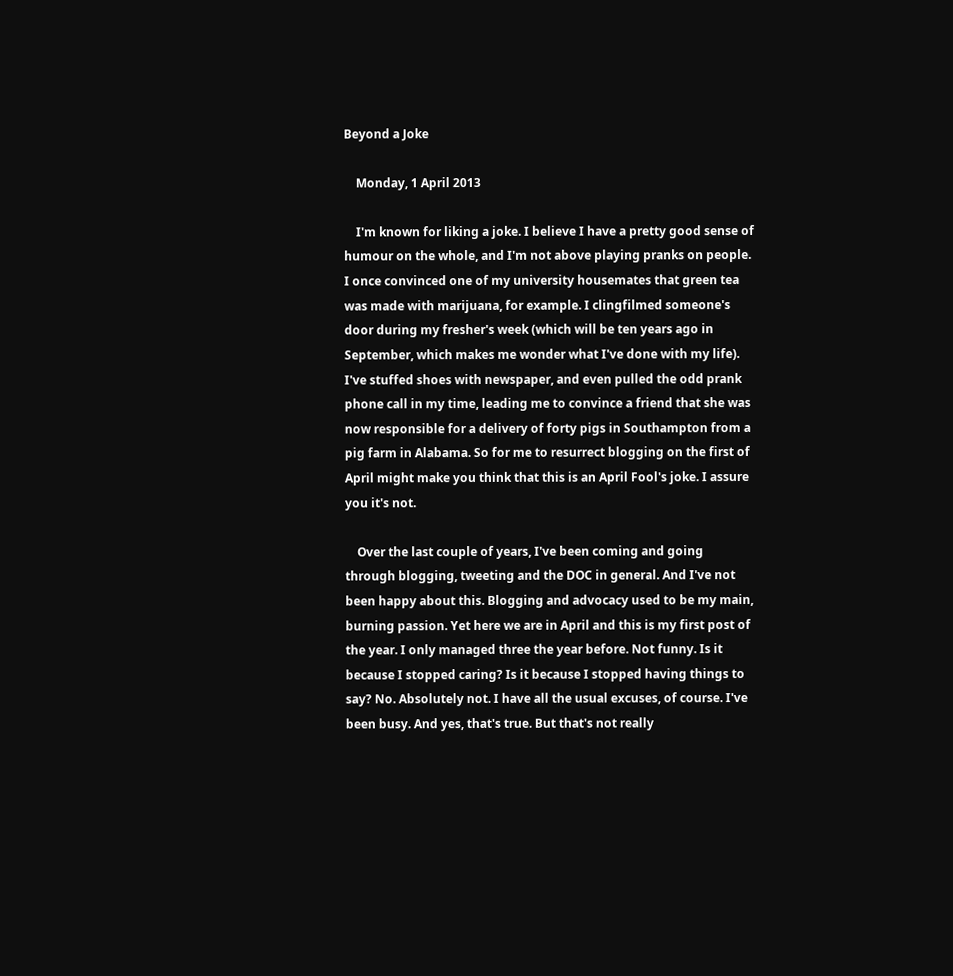Beyond a Joke

    Monday, 1 April 2013

    I'm known for liking a joke. I believe I have a pretty good sense of humour on the whole, and I'm not above playing pranks on people. I once convinced one of my university housemates that green tea was made with marijuana, for example. I clingfilmed someone's door during my fresher's week (which will be ten years ago in September, which makes me wonder what I've done with my life). I've stuffed shoes with newspaper, and even pulled the odd prank phone call in my time, leading me to convince a friend that she was now responsible for a delivery of forty pigs in Southampton from a pig farm in Alabama. So for me to resurrect blogging on the first of April might make you think that this is an April Fool's joke. I assure you it's not.

    Over the last couple of years, I've been coming and going through blogging, tweeting and the DOC in general. And I've not been happy about this. Blogging and advocacy used to be my main, burning passion. Yet here we are in April and this is my first post of the year. I only managed three the year before. Not funny. Is it because I stopped caring? Is it because I stopped having things to say? No. Absolutely not. I have all the usual excuses, of course. I've been busy. And yes, that's true. But that's not really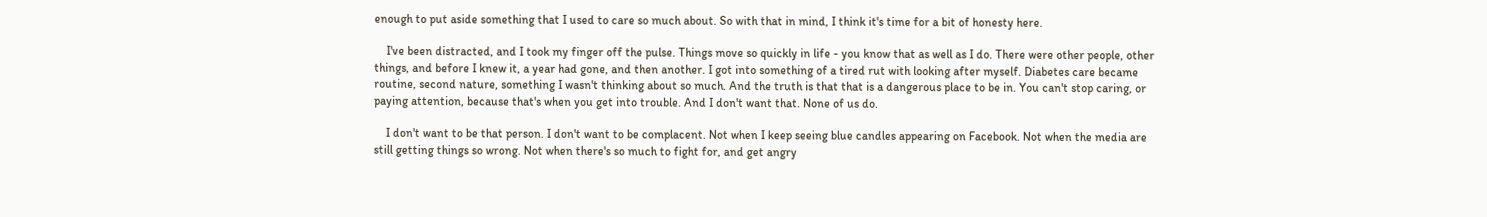enough to put aside something that I used to care so much about. So with that in mind, I think it's time for a bit of honesty here.

    I've been distracted, and I took my finger off the pulse. Things move so quickly in life - you know that as well as I do. There were other people, other things, and before I knew it, a year had gone, and then another. I got into something of a tired rut with looking after myself. Diabetes care became routine, second nature, something I wasn't thinking about so much. And the truth is that that is a dangerous place to be in. You can't stop caring, or paying attention, because that's when you get into trouble. And I don't want that. None of us do.

    I don't want to be that person. I don't want to be complacent. Not when I keep seeing blue candles appearing on Facebook. Not when the media are still getting things so wrong. Not when there's so much to fight for, and get angry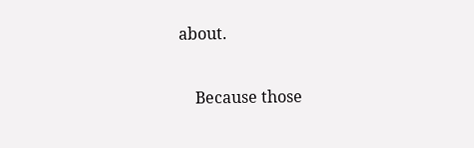about.

    Because those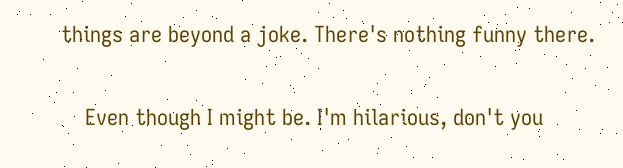things are beyond a joke. There's nothing funny there.

    Even though I might be. I'm hilarious, don't you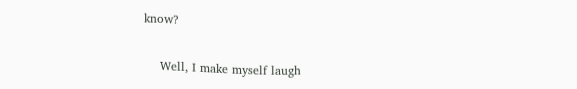know?

    Well, I make myself laugh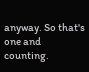anyway. So that's one and counting.